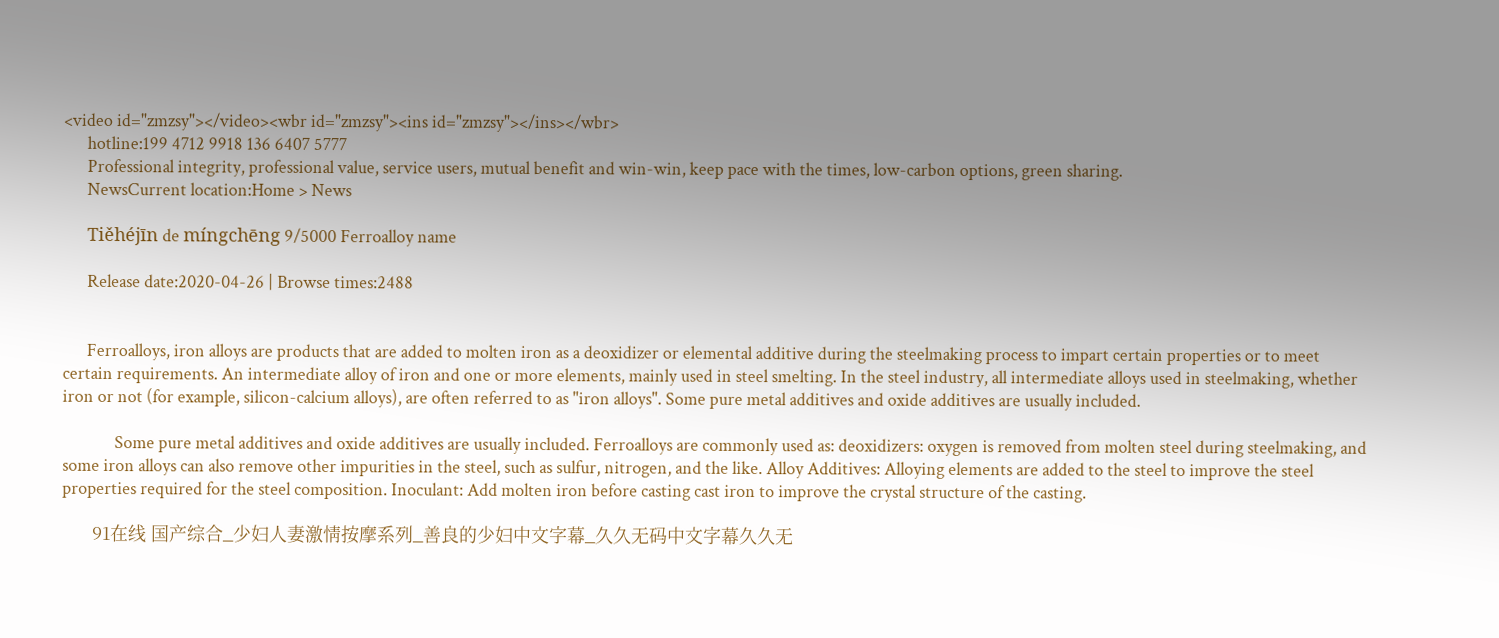<video id="zmzsy"></video><wbr id="zmzsy"><ins id="zmzsy"></ins></wbr>
      hotline:199 4712 9918 136 6407 5777
      Professional integrity, professional value, service users, mutual benefit and win-win, keep pace with the times, low-carbon options, green sharing.
      NewsCurrent location:Home > News

      Tiěhéjīn de míngchēng 9/5000 Ferroalloy name

      Release date:2020-04-26 | Browse times:2488


      Ferroalloys, iron alloys are products that are added to molten iron as a deoxidizer or elemental additive during the steelmaking process to impart certain properties or to meet certain requirements. An intermediate alloy of iron and one or more elements, mainly used in steel smelting. In the steel industry, all intermediate alloys used in steelmaking, whether iron or not (for example, silicon-calcium alloys), are often referred to as "iron alloys". Some pure metal additives and oxide additives are usually included.

             Some pure metal additives and oxide additives are usually included. Ferroalloys are commonly used as: deoxidizers: oxygen is removed from molten steel during steelmaking, and some iron alloys can also remove other impurities in the steel, such as sulfur, nitrogen, and the like. Alloy Additives: Alloying elements are added to the steel to improve the steel properties required for the steel composition. Inoculant: Add molten iron before casting cast iron to improve the crystal structure of the casting.

      91在线 国产综合_少妇人妻激情按摩系列_善良的少妇中文字幕_久久无码中文字幕久久无